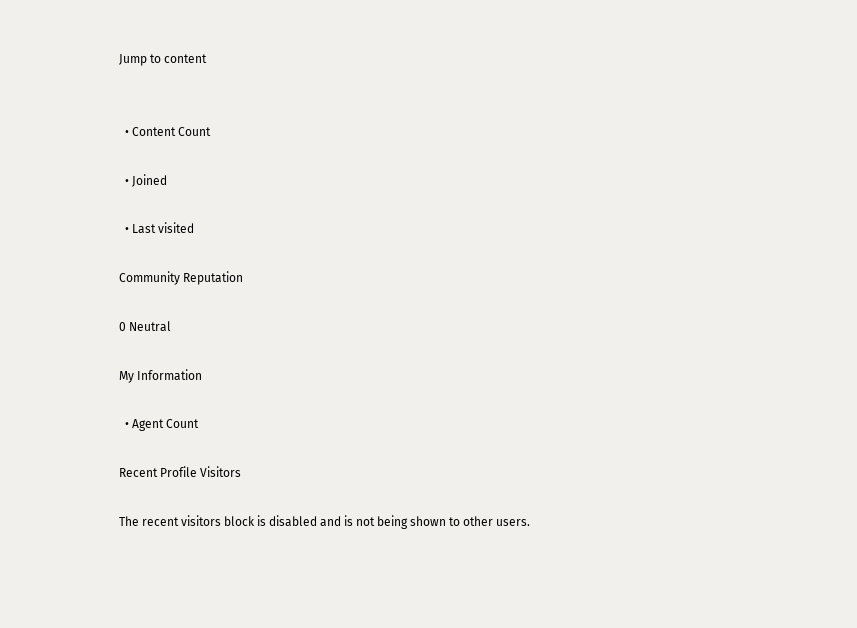Jump to content


  • Content Count

  • Joined

  • Last visited

Community Reputation

0 Neutral

My Information

  • Agent Count

Recent Profile Visitors

The recent visitors block is disabled and is not being shown to other users.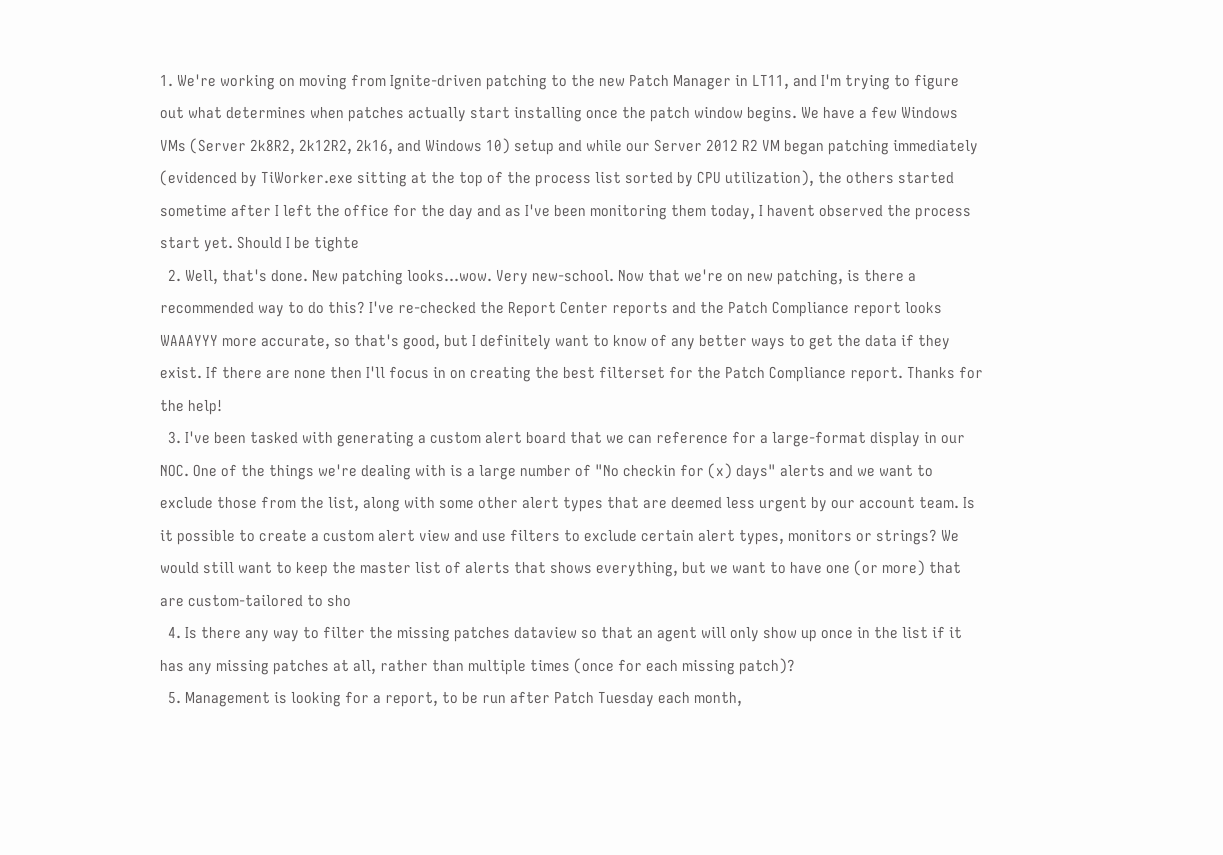1. We're working on moving from Ignite-driven patching to the new Patch Manager in LT11, and I'm trying to figure out what determines when patches actually start installing once the patch window begins. We have a few Windows VMs (Server 2k8R2, 2k12R2, 2k16, and Windows 10) setup and while our Server 2012 R2 VM began patching immediately (evidenced by TiWorker.exe sitting at the top of the process list sorted by CPU utilization), the others started sometime after I left the office for the day and as I've been monitoring them today, I havent observed the process start yet. Should I be tighte
  2. Well, that's done. New patching looks...wow. Very new-school. Now that we're on new patching, is there a recommended way to do this? I've re-checked the Report Center reports and the Patch Compliance report looks WAAAYYY more accurate, so that's good, but I definitely want to know of any better ways to get the data if they exist. If there are none then I'll focus in on creating the best filterset for the Patch Compliance report. Thanks for the help!
  3. I've been tasked with generating a custom alert board that we can reference for a large-format display in our NOC. One of the things we're dealing with is a large number of "No checkin for (x) days" alerts and we want to exclude those from the list, along with some other alert types that are deemed less urgent by our account team. Is it possible to create a custom alert view and use filters to exclude certain alert types, monitors or strings? We would still want to keep the master list of alerts that shows everything, but we want to have one (or more) that are custom-tailored to sho
  4. Is there any way to filter the missing patches dataview so that an agent will only show up once in the list if it has any missing patches at all, rather than multiple times (once for each missing patch)?
  5. Management is looking for a report, to be run after Patch Tuesday each month,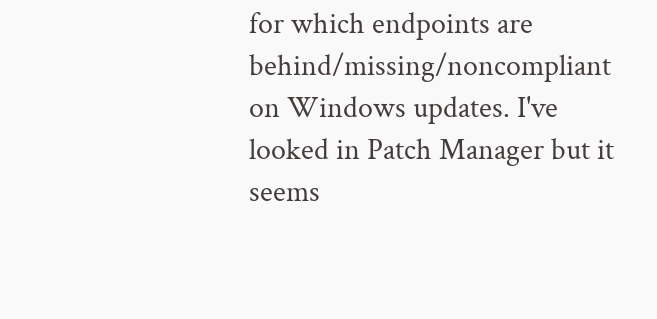for which endpoints are behind/missing/noncompliant on Windows updates. I've looked in Patch Manager but it seems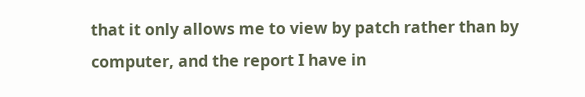that it only allows me to view by patch rather than by computer, and the report I have in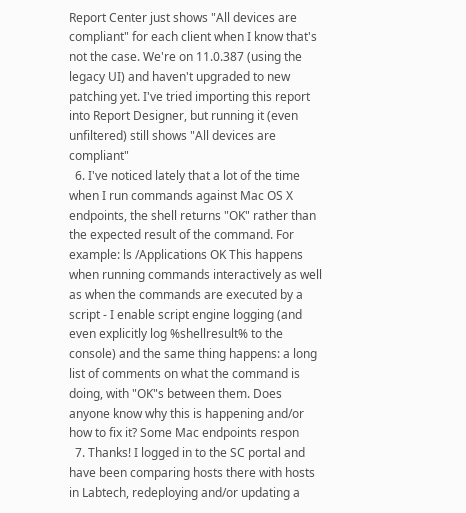Report Center just shows "All devices are compliant" for each client when I know that's not the case. We're on 11.0.387 (using the legacy UI) and haven't upgraded to new patching yet. I've tried importing this report into Report Designer, but running it (even unfiltered) still shows "All devices are compliant"
  6. I've noticed lately that a lot of the time when I run commands against Mac OS X endpoints, the shell returns "OK" rather than the expected result of the command. For example: ls /Applications OK This happens when running commands interactively as well as when the commands are executed by a script - I enable script engine logging (and even explicitly log %shellresult% to the console) and the same thing happens: a long list of comments on what the command is doing, with "OK"s between them. Does anyone know why this is happening and/or how to fix it? Some Mac endpoints respon
  7. Thanks! I logged in to the SC portal and have been comparing hosts there with hosts in Labtech, redeploying and/or updating a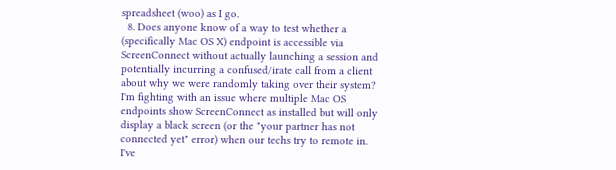spreadsheet (woo) as I go.
  8. Does anyone know of a way to test whether a (specifically Mac OS X) endpoint is accessible via ScreenConnect without actually launching a session and potentially incurring a confused/irate call from a client about why we were randomly taking over their system? I'm fighting with an issue where multiple Mac OS endpoints show ScreenConnect as installed but will only display a black screen (or the "your partner has not connected yet" error) when our techs try to remote in. I've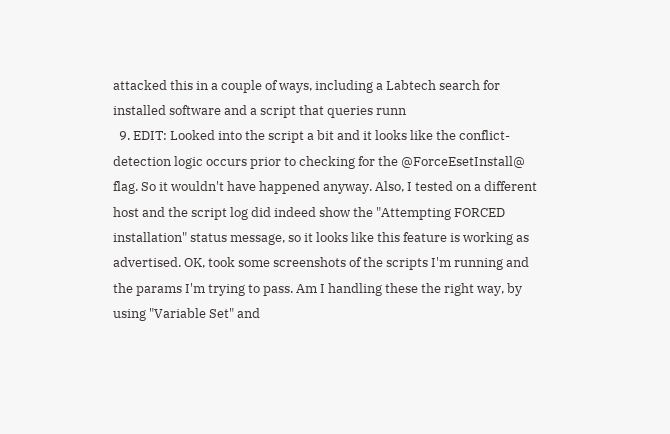attacked this in a couple of ways, including a Labtech search for installed software and a script that queries runn
  9. EDIT: Looked into the script a bit and it looks like the conflict-detection logic occurs prior to checking for the @ForceEsetInstall@ flag. So it wouldn't have happened anyway. Also, I tested on a different host and the script log did indeed show the "Attempting FORCED installation" status message, so it looks like this feature is working as advertised. OK, took some screenshots of the scripts I'm running and the params I'm trying to pass. Am I handling these the right way, by using "Variable Set" and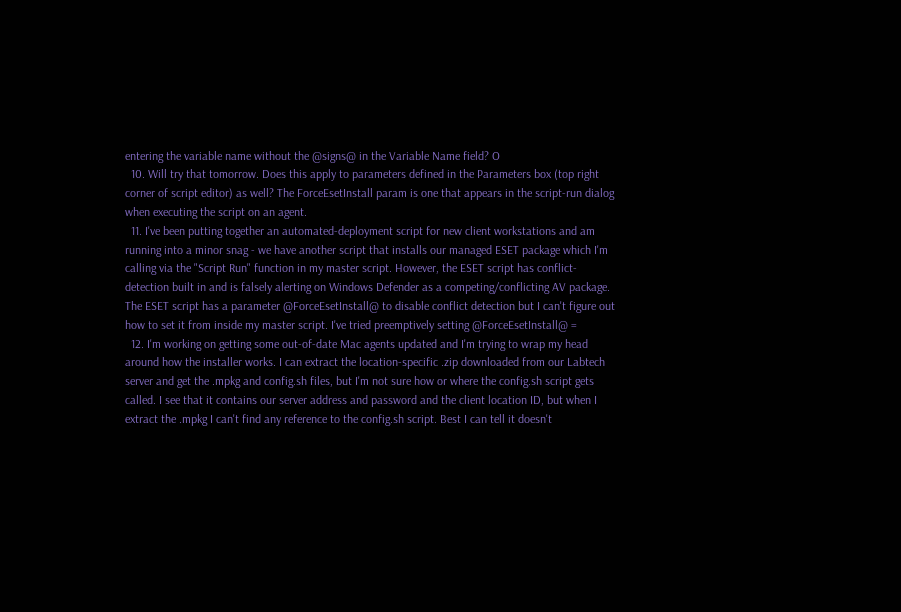entering the variable name without the @signs@ in the Variable Name field? O
  10. Will try that tomorrow. Does this apply to parameters defined in the Parameters box (top right corner of script editor) as well? The ForceEsetInstall param is one that appears in the script-run dialog when executing the script on an agent.
  11. I've been putting together an automated-deployment script for new client workstations and am running into a minor snag - we have another script that installs our managed ESET package which I'm calling via the "Script Run" function in my master script. However, the ESET script has conflict-detection built in and is falsely alerting on Windows Defender as a competing/conflicting AV package. The ESET script has a parameter @ForceEsetInstall@ to disable conflict detection but I can't figure out how to set it from inside my master script. I've tried preemptively setting @ForceEsetInstall@ =
  12. I'm working on getting some out-of-date Mac agents updated and I'm trying to wrap my head around how the installer works. I can extract the location-specific .zip downloaded from our Labtech server and get the .mpkg and config.sh files, but I'm not sure how or where the config.sh script gets called. I see that it contains our server address and password and the client location ID, but when I extract the .mpkg I can't find any reference to the config.sh script. Best I can tell it doesn't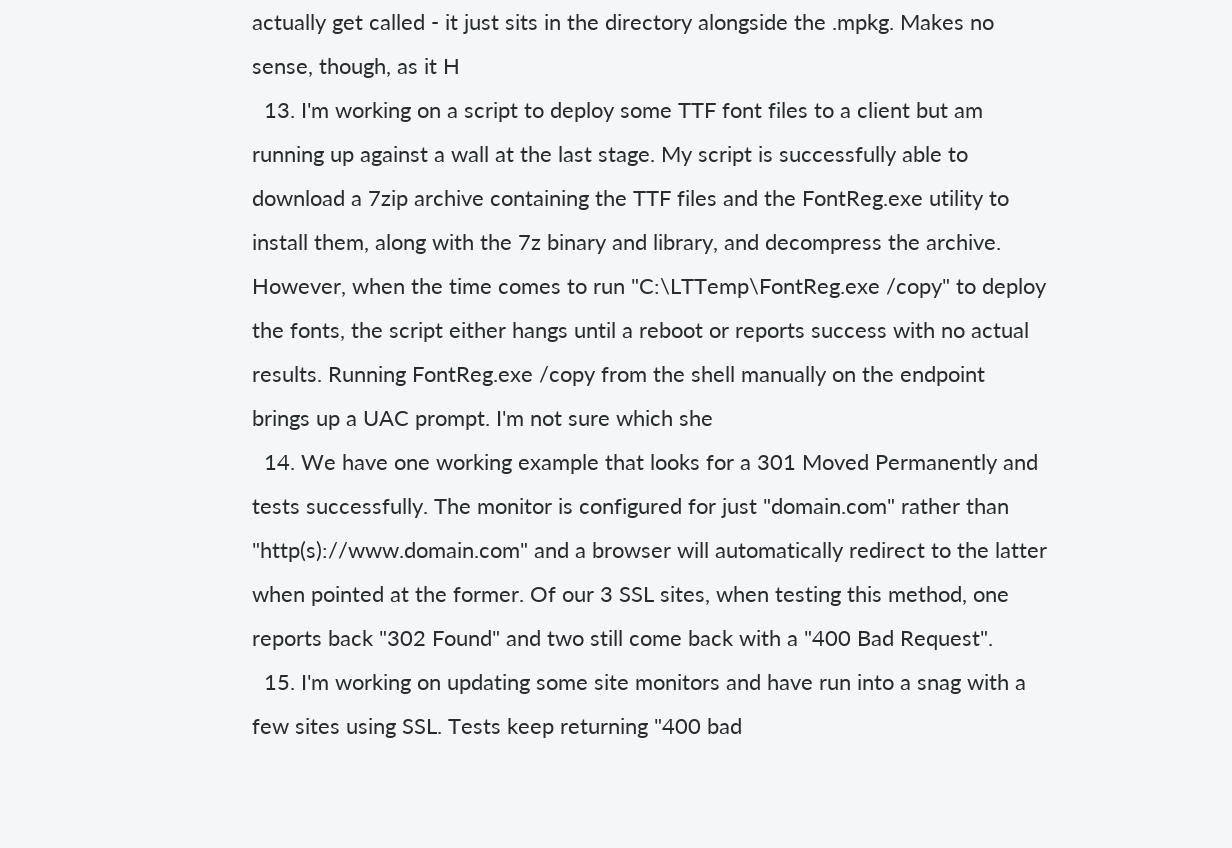actually get called - it just sits in the directory alongside the .mpkg. Makes no sense, though, as it H
  13. I'm working on a script to deploy some TTF font files to a client but am running up against a wall at the last stage. My script is successfully able to download a 7zip archive containing the TTF files and the FontReg.exe utility to install them, along with the 7z binary and library, and decompress the archive. However, when the time comes to run "C:\LTTemp\FontReg.exe /copy" to deploy the fonts, the script either hangs until a reboot or reports success with no actual results. Running FontReg.exe /copy from the shell manually on the endpoint brings up a UAC prompt. I'm not sure which she
  14. We have one working example that looks for a 301 Moved Permanently and tests successfully. The monitor is configured for just "domain.com" rather than "http(s)://www.domain.com" and a browser will automatically redirect to the latter when pointed at the former. Of our 3 SSL sites, when testing this method, one reports back "302 Found" and two still come back with a "400 Bad Request".
  15. I'm working on updating some site monitors and have run into a snag with a few sites using SSL. Tests keep returning "400 bad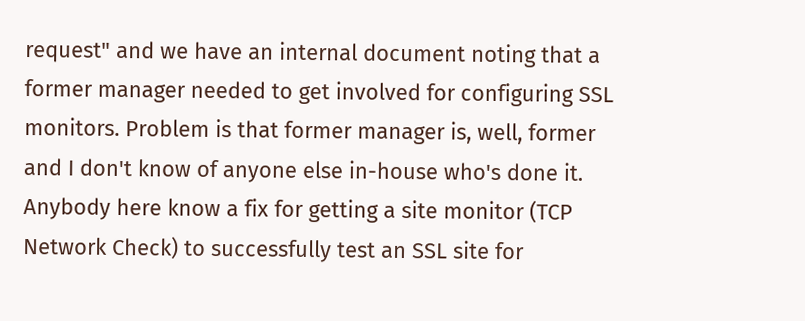request" and we have an internal document noting that a former manager needed to get involved for configuring SSL monitors. Problem is that former manager is, well, former and I don't know of anyone else in-house who's done it. Anybody here know a fix for getting a site monitor (TCP Network Check) to successfully test an SSL site for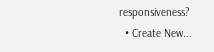responsiveness?
  • Create New...